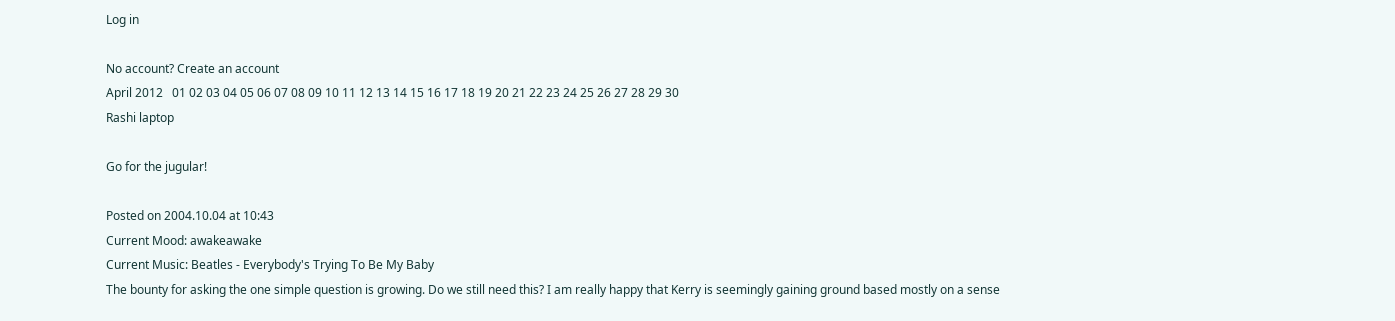Log in

No account? Create an account
April 2012   01 02 03 04 05 06 07 08 09 10 11 12 13 14 15 16 17 18 19 20 21 22 23 24 25 26 27 28 29 30
Rashi laptop

Go for the jugular!

Posted on 2004.10.04 at 10:43
Current Mood: awakeawake
Current Music: Beatles - Everybody's Trying To Be My Baby
The bounty for asking the one simple question is growing. Do we still need this? I am really happy that Kerry is seemingly gaining ground based mostly on a sense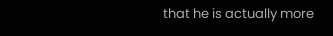that he is actually more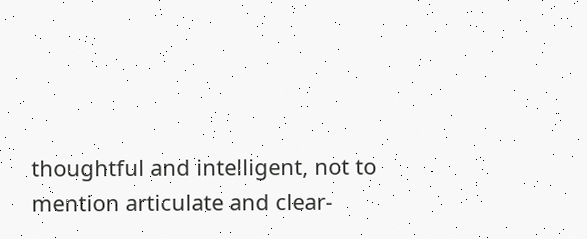thoughtful and intelligent, not to mention articulate and clear-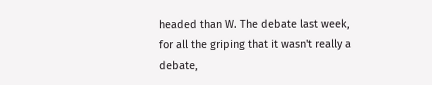headed than W. The debate last week, for all the griping that it wasn't really a debate,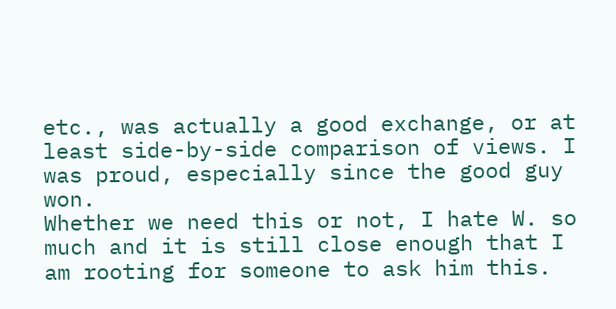etc., was actually a good exchange, or at least side-by-side comparison of views. I was proud, especially since the good guy won.
Whether we need this or not, I hate W. so much and it is still close enough that I am rooting for someone to ask him this.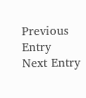Previous Entry  Next Entry